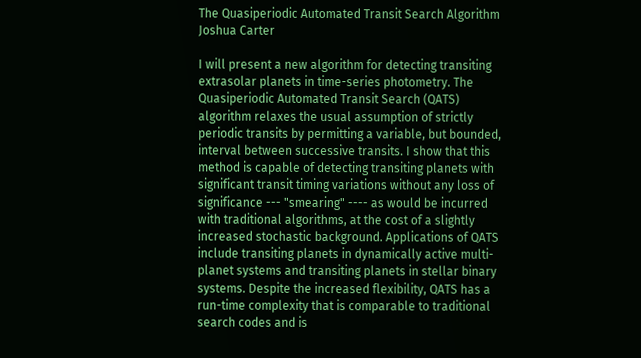The Quasiperiodic Automated Transit Search Algorithm
Joshua Carter

I will present a new algorithm for detecting transiting extrasolar planets in time-series photometry. The Quasiperiodic Automated Transit Search (QATS) algorithm relaxes the usual assumption of strictly periodic transits by permitting a variable, but bounded, interval between successive transits. I show that this method is capable of detecting transiting planets with significant transit timing variations without any loss of significance --- "smearing" ---- as would be incurred with traditional algorithms, at the cost of a slightly increased stochastic background. Applications of QATS include transiting planets in dynamically active multi-planet systems and transiting planets in stellar binary systems. Despite the increased flexibility, QATS has a run-time complexity that is comparable to traditional search codes and is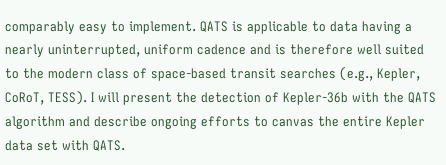comparably easy to implement. QATS is applicable to data having a nearly uninterrupted, uniform cadence and is therefore well suited to the modern class of space-based transit searches (e.g., Kepler, CoRoT, TESS). I will present the detection of Kepler-36b with the QATS algorithm and describe ongoing efforts to canvas the entire Kepler data set with QATS.